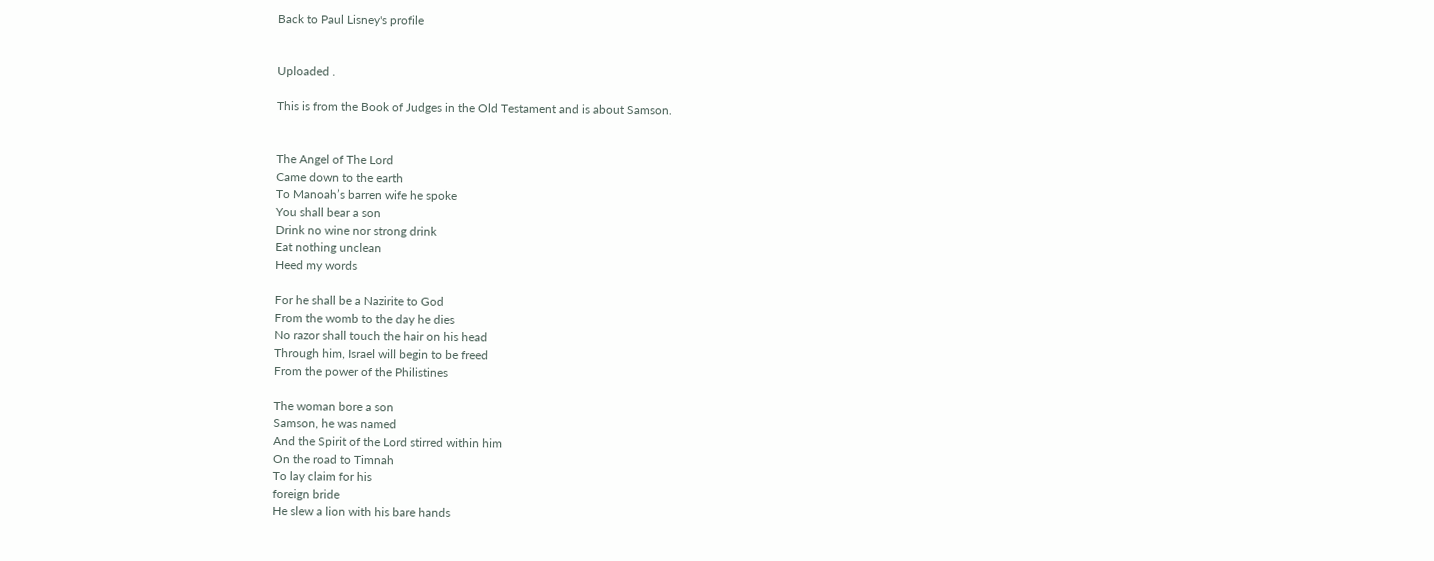Back to Paul Lisney's profile


Uploaded .

This is from the Book of Judges in the Old Testament and is about Samson.


The Angel of The Lord
Came down to the earth
To Manoah’s barren wife he spoke
You shall bear a son
Drink no wine nor strong drink
Eat nothing unclean
Heed my words

For he shall be a Nazirite to God
From the womb to the day he dies
No razor shall touch the hair on his head
Through him, Israel will begin to be freed
From the power of the Philistines

The woman bore a son
Samson, he was named
And the Spirit of the Lord stirred within him
On the road to Timnah
To lay claim for his
foreign bride
He slew a lion with his bare hands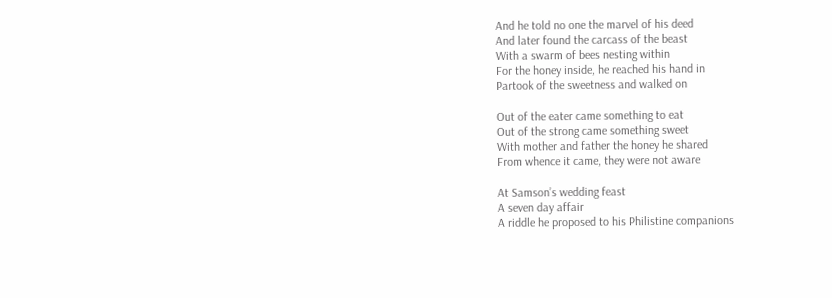And he told no one the marvel of his deed
And later found the carcass of the beast
With a swarm of bees nesting within
For the honey inside, he reached his hand in
Partook of the sweetness and walked on

Out of the eater came something to eat
Out of the strong came something sweet
With mother and father the honey he shared
From whence it came, they were not aware

At Samson’s wedding feast
A seven day affair
A riddle he proposed to his Philistine companions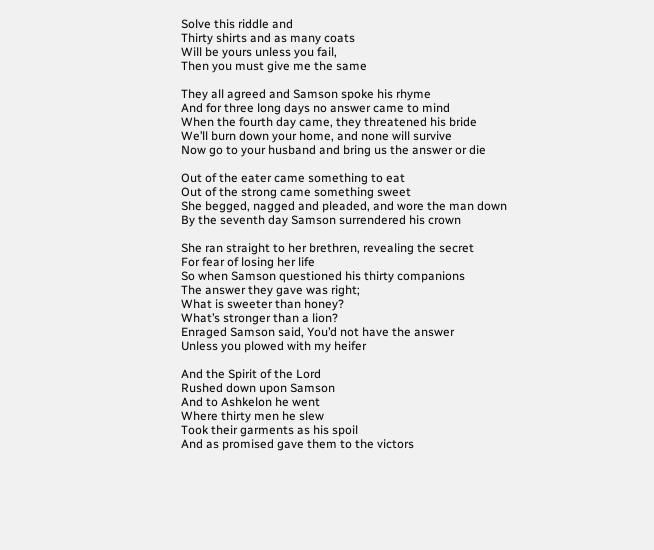Solve this riddle and
Thirty shirts and as many coats
Will be yours unless you fail,
Then you must give me the same

They all agreed and Samson spoke his rhyme
And for three long days no answer came to mind
When the fourth day came, they threatened his bride
We’ll burn down your home, and none will survive
Now go to your husband and bring us the answer or die

Out of the eater came something to eat
Out of the strong came something sweet
She begged, nagged and pleaded, and wore the man down
By the seventh day Samson surrendered his crown

She ran straight to her brethren, revealing the secret
For fear of losing her life
So when Samson questioned his thirty companions
The answer they gave was right;
What is sweeter than honey?
What’s stronger than a lion?
Enraged Samson said, You’d not have the answer
Unless you plowed with my heifer

And the Spirit of the Lord
Rushed down upon Samson
And to Ashkelon he went
Where thirty men he slew
Took their garments as his spoil
And as promised gave them to the victors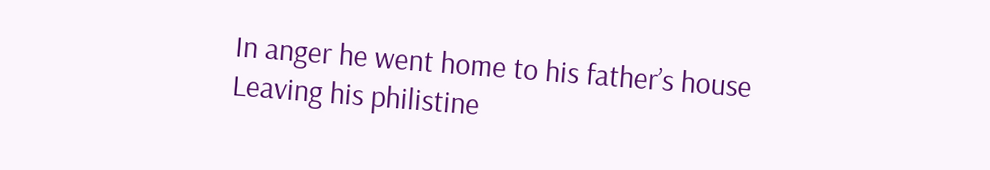In anger he went home to his father’s house
Leaving his philistine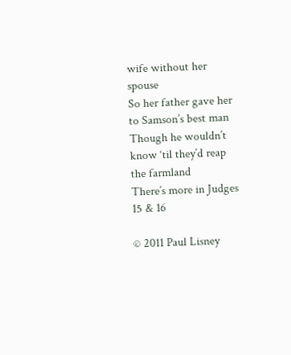wife without her spouse
So her father gave her to Samson’s best man
Though he wouldn’t know ‘til they’d reap the farmland
There’s more in Judges 15 & 16

© 2011 Paul Lisney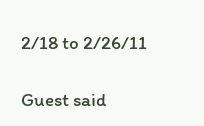2/18 to 2/26/11

Guest said